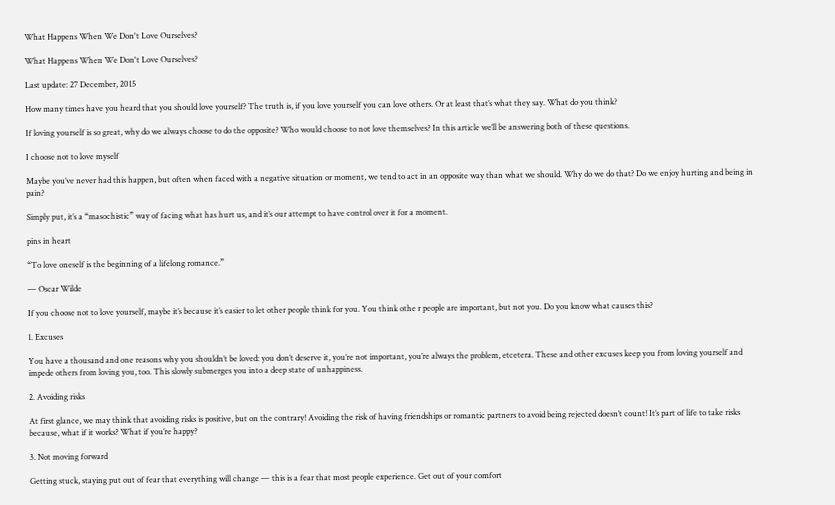What Happens When We Don't Love Ourselves?

What Happens When We Don't Love Ourselves?

Last update: 27 December, 2015

How many times have you heard that you should love yourself? The truth is, if you love yourself you can love others. Or at least that’s what they say. What do you think?

If loving yourself is so great, why do we always choose to do the opposite? Who would choose to not love themselves? In this article we’ll be answering both of these questions.

I choose not to love myself

Maybe you’ve never had this happen, but often when faced with a negative situation or moment, we tend to act in an opposite way than what we should. Why do we do that? Do we enjoy hurting and being in pain?

Simply put, it’s a “masochistic” way of facing what has hurt us, and it’s our attempt to have control over it for a moment.

pins in heart

“To love oneself is the beginning of a lifelong romance.”

— Oscar Wilde

If you choose not to love yourself, maybe it’s because it’s easier to let other people think for you. You think othe r people are important, but not you. Do you know what causes this?

1. Excuses

You have a thousand and one reasons why you shouldn’t be loved: you don’t deserve it, you’re not important, you’re always the problem, etcetera. These and other excuses keep you from loving yourself and impede others from loving you, too. This slowly submerges you into a deep state of unhappiness.

2. Avoiding risks

At first glance, we may think that avoiding risks is positive, but on the contrary! Avoiding the risk of having friendships or romantic partners to avoid being rejected doesn’t count! It’s part of life to take risks because, what if it works? What if you’re happy?

3. Not moving forward

Getting stuck, staying put out of fear that everything will change — this is a fear that most people experience. Get out of your comfort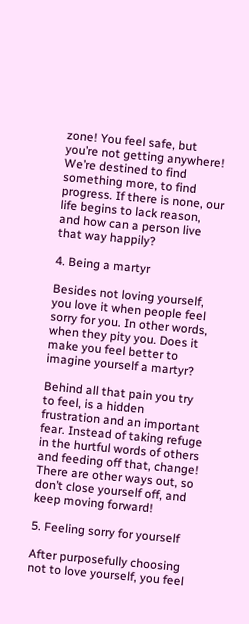zone! You feel safe, but you’re not getting anywhere! We’re destined to find something more, to find progress. If there is none, our life begins to lack reason, and how can a person live that way happily?

4. Being a martyr

Besides not loving yourself, you love it when people feel sorry for you. In other words, when they pity you. Does it make you feel better to imagine yourself a martyr?

Behind all that pain you try to feel, is a hidden frustration and an important fear. Instead of taking refuge in the hurtful words of others and feeding off that, change! There are other ways out, so don’t close yourself off, and keep moving forward!

5. Feeling sorry for yourself

After purposefully choosing not to love yourself, you feel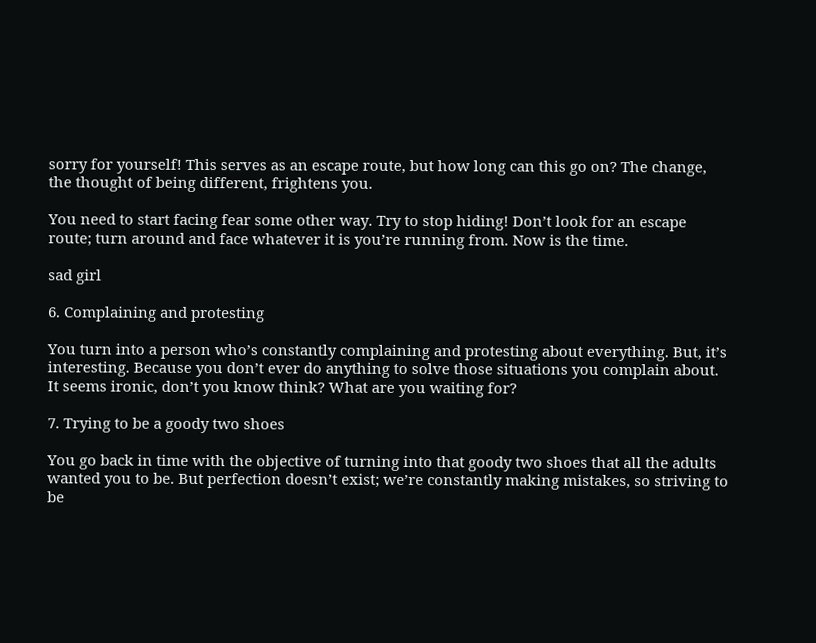sorry for yourself! This serves as an escape route, but how long can this go on? The change, the thought of being different, frightens you.

You need to start facing fear some other way. Try to stop hiding! Don’t look for an escape route; turn around and face whatever it is you’re running from. Now is the time.

sad girl

6. Complaining and protesting

You turn into a person who’s constantly complaining and protesting about everything. But, it’s interesting. Because you don’t ever do anything to solve those situations you complain about. It seems ironic, don’t you know think? What are you waiting for?

7. Trying to be a goody two shoes

You go back in time with the objective of turning into that goody two shoes that all the adults wanted you to be. But perfection doesn’t exist; we’re constantly making mistakes, so striving to be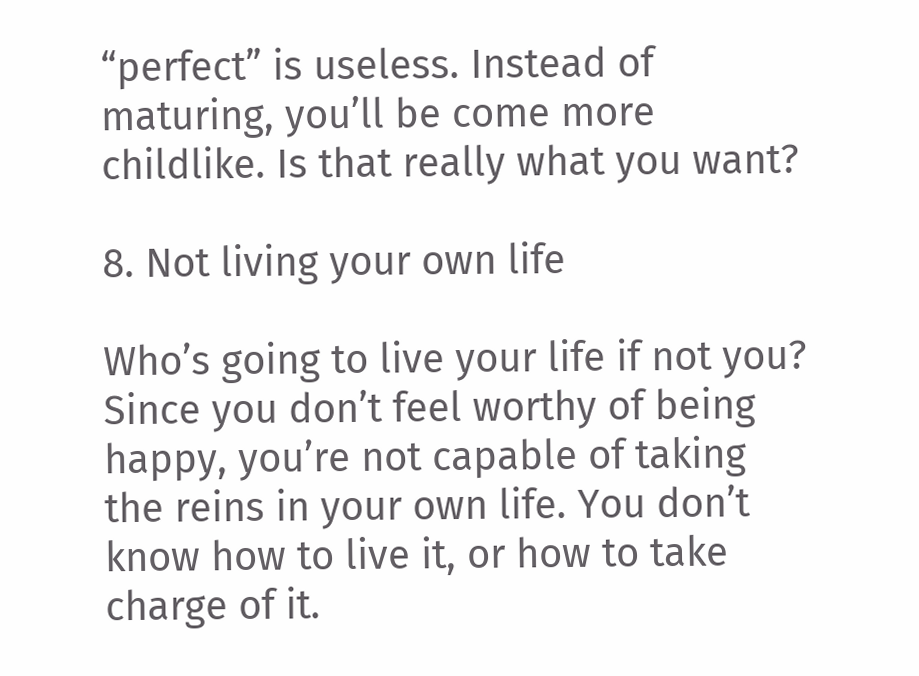“perfect” is useless. Instead of maturing, you’ll be come more childlike. Is that really what you want?

8. Not living your own life

Who’s going to live your life if not you? Since you don’t feel worthy of being happy, you’re not capable of taking the reins in your own life. You don’t know how to live it, or how to take charge of it.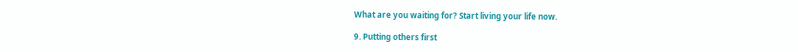What are you waiting for? Start living your life now.

9. Putting others first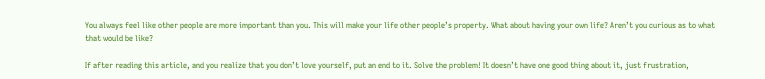You always feel like other people are more important than you. This will make your life other people’s property. What about having your own life? Aren’t you curious as to what that would be like?

If after reading this article, and you realize that you don’t love yourself, put an end to it. Solve the problem! It doesn’t have one good thing about it, just frustration,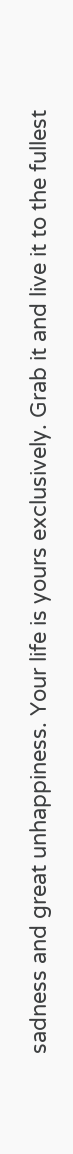sadness and great unhappiness. Your life is yours exclusively. Grab it and live it to the fullest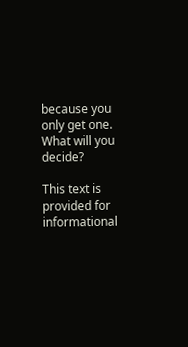because you only get one. What will you decide?

This text is provided for informational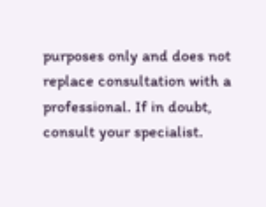purposes only and does not replace consultation with a professional. If in doubt, consult your specialist.